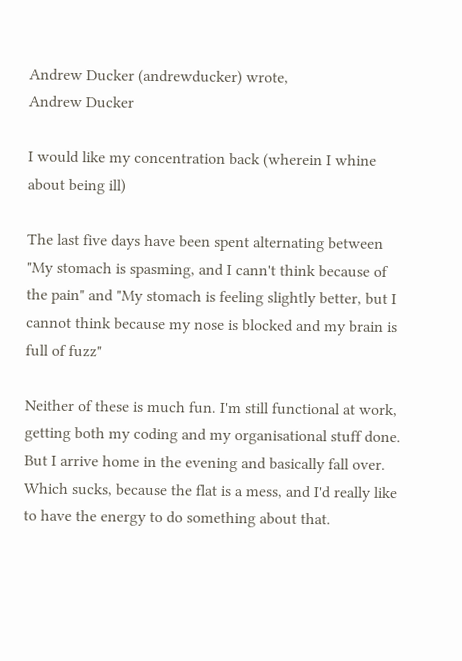Andrew Ducker (andrewducker) wrote,
Andrew Ducker

I would like my concentration back (wherein I whine about being ill)

The last five days have been spent alternating between "My stomach is spasming, and I cann't think because of the pain" and "My stomach is feeling slightly better, but I cannot think because my nose is blocked and my brain is full of fuzz"

Neither of these is much fun. I'm still functional at work, getting both my coding and my organisational stuff done. But I arrive home in the evening and basically fall over. Which sucks, because the flat is a mess, and I'd really like to have the energy to do something about that.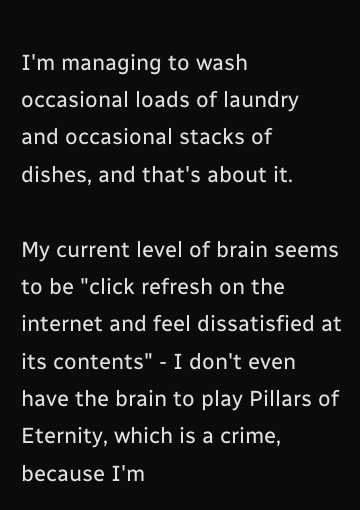I'm managing to wash occasional loads of laundry and occasional stacks of dishes, and that's about it.

My current level of brain seems to be "click refresh on the internet and feel dissatisfied at its contents" - I don't even have the brain to play Pillars of Eternity, which is a crime, because I'm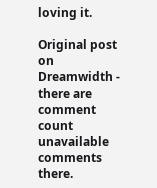loving it.

Original post on Dreamwidth - there are comment count unavailable comments there.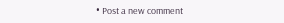• Post a new comment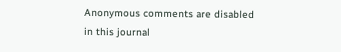Anonymous comments are disabled in this journal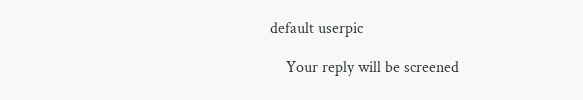default userpic

    Your reply will be screened